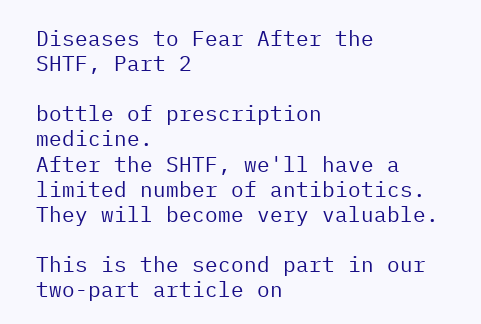Diseases to Fear After the SHTF, Part 2

bottle of prescription medicine.
After the SHTF, we'll have a limited number of antibiotics. They will become very valuable.

This is the second part in our two-part article on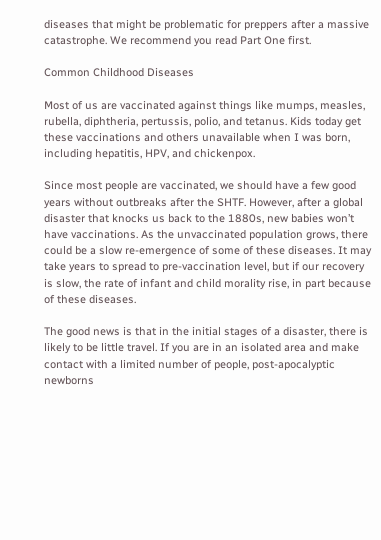diseases that might be problematic for preppers after a massive catastrophe. We recommend you read Part One first.

Common Childhood Diseases

Most of us are vaccinated against things like mumps, measles, rubella, diphtheria, pertussis, polio, and tetanus. Kids today get these vaccinations and others unavailable when I was born, including hepatitis, HPV, and chickenpox.

Since most people are vaccinated, we should have a few good years without outbreaks after the SHTF. However, after a global disaster that knocks us back to the 1880s, new babies won’t have vaccinations. As the unvaccinated population grows, there could be a slow re-emergence of some of these diseases. It may take years to spread to pre-vaccination level, but if our recovery is slow, the rate of infant and child morality rise, in part because of these diseases.

The good news is that in the initial stages of a disaster, there is likely to be little travel. If you are in an isolated area and make contact with a limited number of people, post-apocalyptic newborns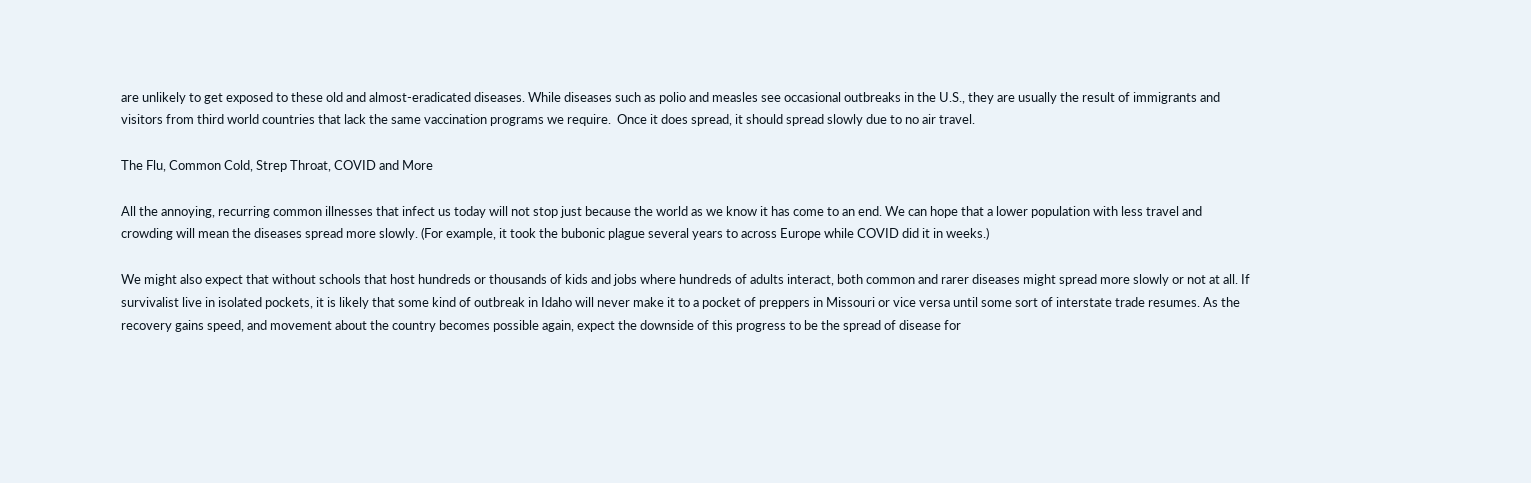are unlikely to get exposed to these old and almost-eradicated diseases. While diseases such as polio and measles see occasional outbreaks in the U.S., they are usually the result of immigrants and visitors from third world countries that lack the same vaccination programs we require.  Once it does spread, it should spread slowly due to no air travel.

The Flu, Common Cold, Strep Throat, COVID and More

All the annoying, recurring common illnesses that infect us today will not stop just because the world as we know it has come to an end. We can hope that a lower population with less travel and crowding will mean the diseases spread more slowly. (For example, it took the bubonic plague several years to across Europe while COVID did it in weeks.)

We might also expect that without schools that host hundreds or thousands of kids and jobs where hundreds of adults interact, both common and rarer diseases might spread more slowly or not at all. If survivalist live in isolated pockets, it is likely that some kind of outbreak in Idaho will never make it to a pocket of preppers in Missouri or vice versa until some sort of interstate trade resumes. As the recovery gains speed, and movement about the country becomes possible again, expect the downside of this progress to be the spread of disease for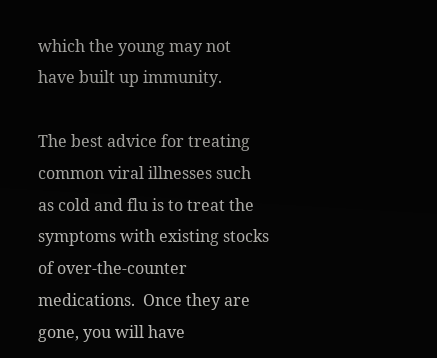which the young may not have built up immunity.

The best advice for treating common viral illnesses such as cold and flu is to treat the symptoms with existing stocks of over-the-counter medications.  Once they are gone, you will have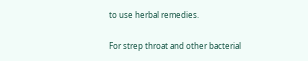to use herbal remedies.

For strep throat and other bacterial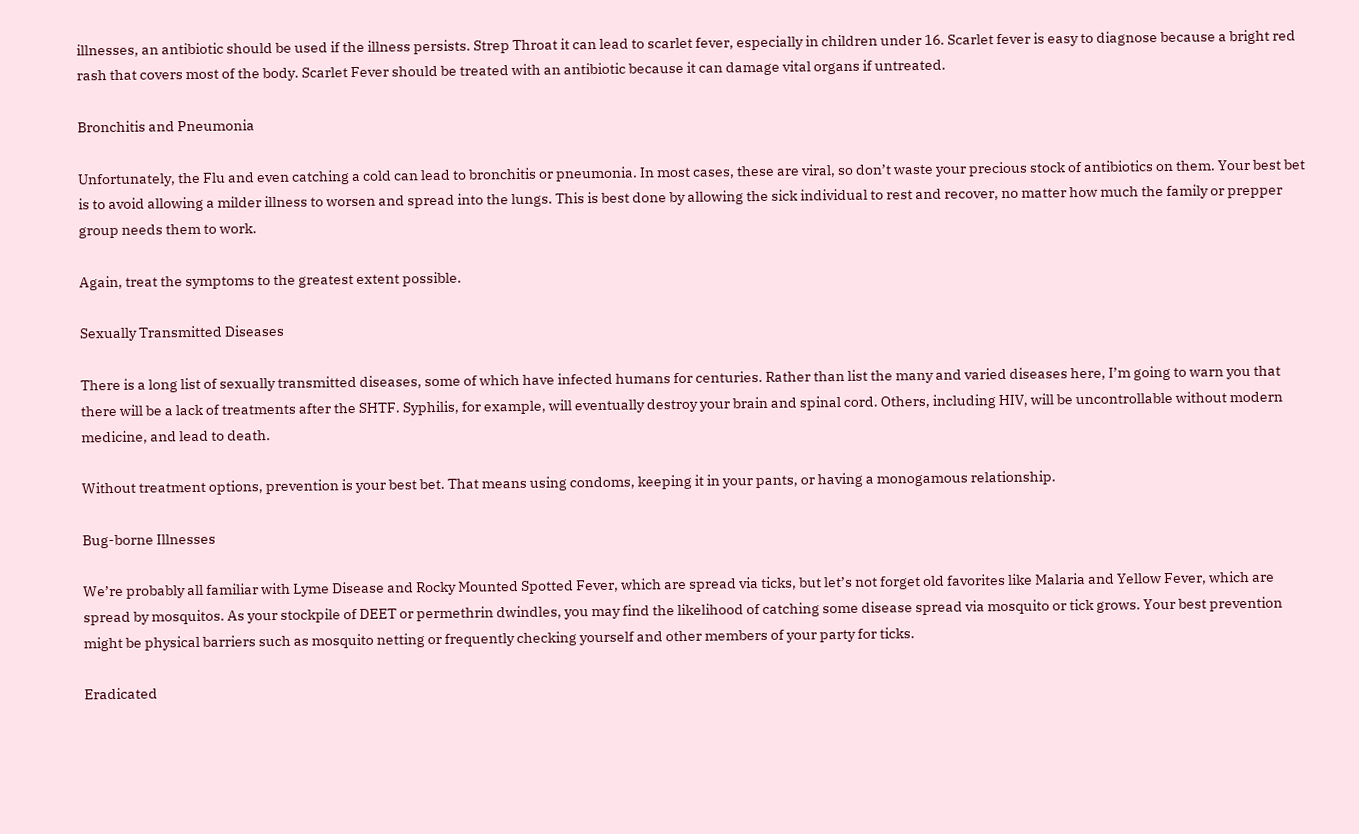illnesses, an antibiotic should be used if the illness persists. Strep Throat it can lead to scarlet fever, especially in children under 16. Scarlet fever is easy to diagnose because a bright red rash that covers most of the body. Scarlet Fever should be treated with an antibiotic because it can damage vital organs if untreated.

Bronchitis and Pneumonia

Unfortunately, the Flu and even catching a cold can lead to bronchitis or pneumonia. In most cases, these are viral, so don’t waste your precious stock of antibiotics on them. Your best bet is to avoid allowing a milder illness to worsen and spread into the lungs. This is best done by allowing the sick individual to rest and recover, no matter how much the family or prepper group needs them to work.

Again, treat the symptoms to the greatest extent possible.

Sexually Transmitted Diseases

There is a long list of sexually transmitted diseases, some of which have infected humans for centuries. Rather than list the many and varied diseases here, I’m going to warn you that there will be a lack of treatments after the SHTF. Syphilis, for example, will eventually destroy your brain and spinal cord. Others, including HIV, will be uncontrollable without modern medicine, and lead to death.

Without treatment options, prevention is your best bet. That means using condoms, keeping it in your pants, or having a monogamous relationship.

Bug-borne Illnesses

We’re probably all familiar with Lyme Disease and Rocky Mounted Spotted Fever, which are spread via ticks, but let’s not forget old favorites like Malaria and Yellow Fever, which are spread by mosquitos. As your stockpile of DEET or permethrin dwindles, you may find the likelihood of catching some disease spread via mosquito or tick grows. Your best prevention might be physical barriers such as mosquito netting or frequently checking yourself and other members of your party for ticks.

Eradicated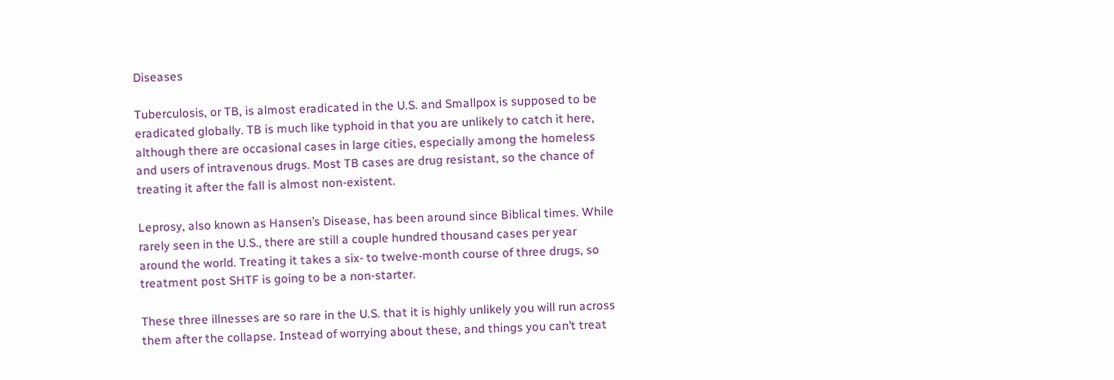Diseases

Tuberculosis, or TB, is almost eradicated in the U.S. and Smallpox is supposed to be eradicated globally. TB is much like typhoid in that you are unlikely to catch it here, although there are occasional cases in large cities, especially among the homeless and users of intravenous drugs. Most TB cases are drug resistant, so the chance of treating it after the fall is almost non-existent.

Leprosy, also known as Hansen’s Disease, has been around since Biblical times. While rarely seen in the U.S., there are still a couple hundred thousand cases per year around the world. Treating it takes a six- to twelve-month course of three drugs, so treatment post SHTF is going to be a non-starter.

These three illnesses are so rare in the U.S. that it is highly unlikely you will run across them after the collapse. Instead of worrying about these, and things you can’t treat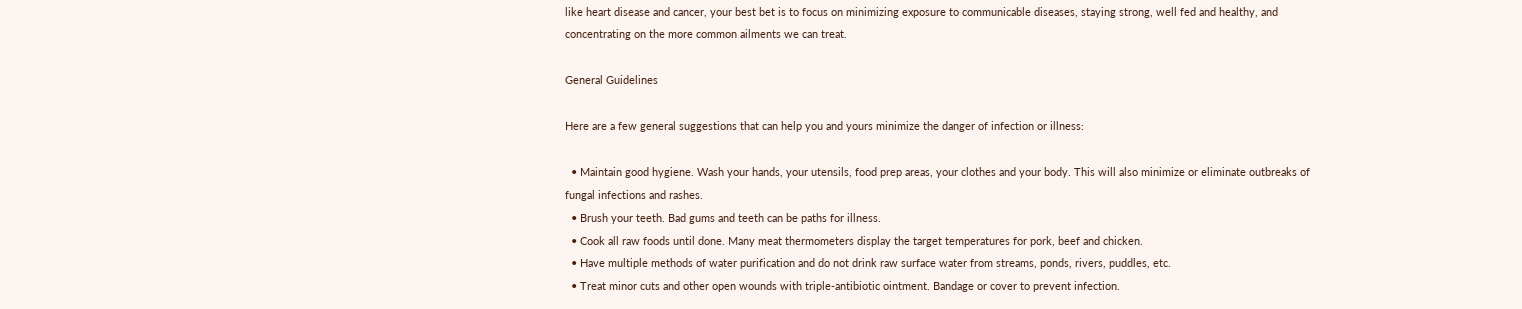like heart disease and cancer, your best bet is to focus on minimizing exposure to communicable diseases, staying strong, well fed and healthy, and concentrating on the more common ailments we can treat.

General Guidelines

Here are a few general suggestions that can help you and yours minimize the danger of infection or illness:

  • Maintain good hygiene. Wash your hands, your utensils, food prep areas, your clothes and your body. This will also minimize or eliminate outbreaks of fungal infections and rashes.
  • Brush your teeth. Bad gums and teeth can be paths for illness.
  • Cook all raw foods until done. Many meat thermometers display the target temperatures for pork, beef and chicken.
  • Have multiple methods of water purification and do not drink raw surface water from streams, ponds, rivers, puddles, etc.
  • Treat minor cuts and other open wounds with triple-antibiotic ointment. Bandage or cover to prevent infection.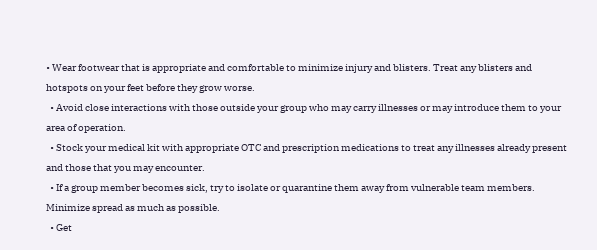• Wear footwear that is appropriate and comfortable to minimize injury and blisters. Treat any blisters and hotspots on your feet before they grow worse.
  • Avoid close interactions with those outside your group who may carry illnesses or may introduce them to your area of operation.
  • Stock your medical kit with appropriate OTC and prescription medications to treat any illnesses already present and those that you may encounter.
  • If a group member becomes sick, try to isolate or quarantine them away from vulnerable team members. Minimize spread as much as possible.
  • Get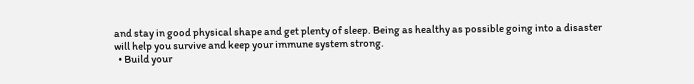and stay in good physical shape and get plenty of sleep. Being as healthy as possible going into a disaster will help you survive and keep your immune system strong.
  • Build your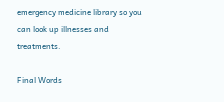emergency medicine library so you can look up illnesses and treatments.

Final Words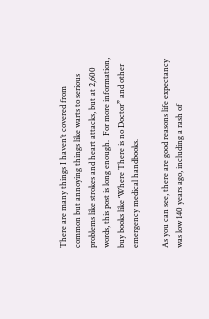There are many things I haven’t covered from common but annoying things like warts to serious problems like strokes and heart attacks, but at 2,600 words, this post is long enough.  For more information, buy books like ‘Where There is no Doctor” and other emergency medical handbooks.

As you can see, there are good reasons life expectancy was low 140 years ago, including a rash of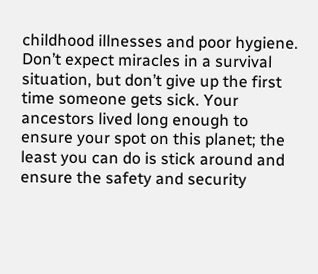childhood illnesses and poor hygiene. Don’t expect miracles in a survival situation, but don’t give up the first time someone gets sick. Your ancestors lived long enough to ensure your spot on this planet; the least you can do is stick around and ensure the safety and security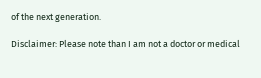of the next generation.

Disclaimer: Please note than I am not a doctor or medical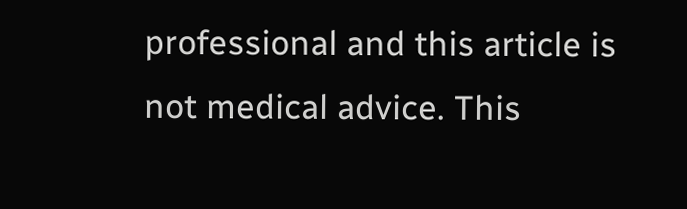professional and this article is not medical advice. This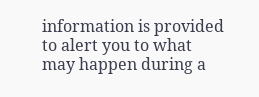information is provided to alert you to what may happen during a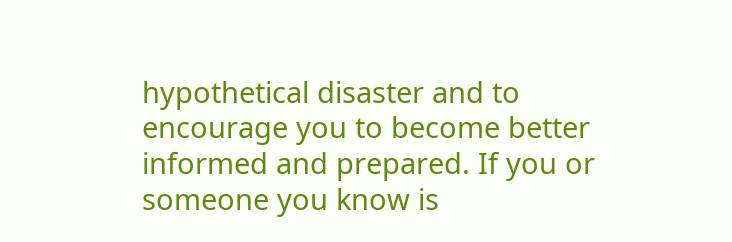hypothetical disaster and to encourage you to become better informed and prepared. If you or someone you know is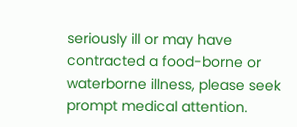seriously ill or may have contracted a food-borne or waterborne illness, please seek prompt medical attention.